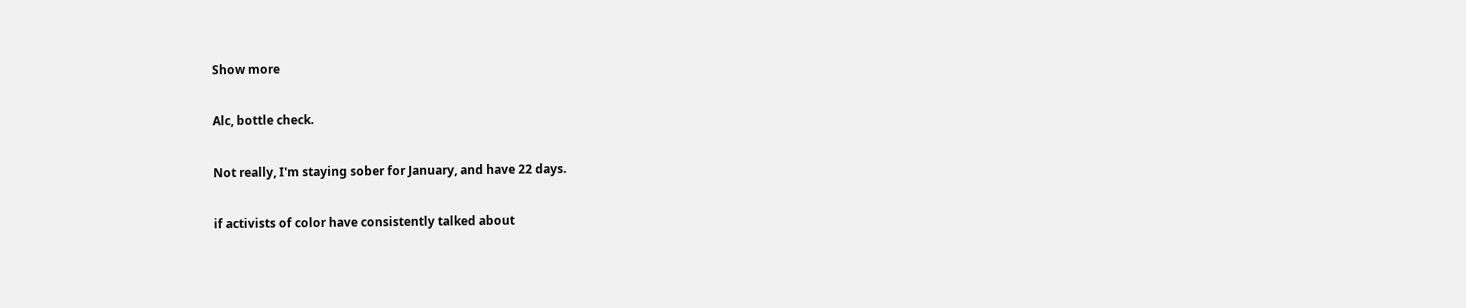Show more

Alc, bottle check.

Not really, I'm staying sober for January, and have 22 days.

if activists of color have consistently talked about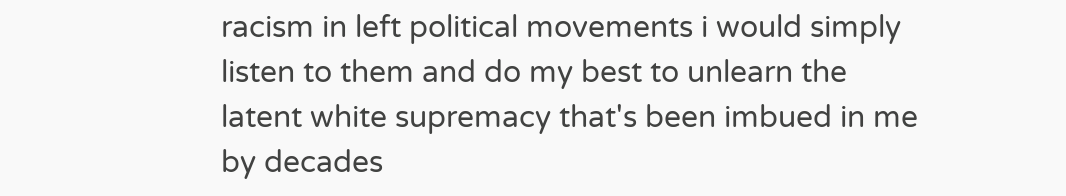racism in left political movements i would simply listen to them and do my best to unlearn the latent white supremacy that's been imbued in me by decades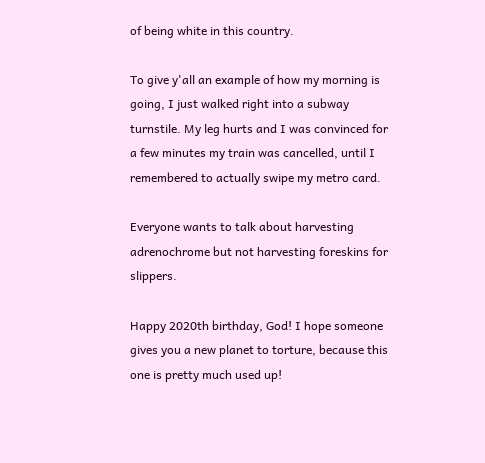of being white in this country.

To give y'all an example of how my morning is going, I just walked right into a subway turnstile. My leg hurts and I was convinced for a few minutes my train was cancelled, until I remembered to actually swipe my metro card.

Everyone wants to talk about harvesting adrenochrome but not harvesting foreskins for slippers.

Happy 2020th birthday, God! I hope someone gives you a new planet to torture, because this one is pretty much used up!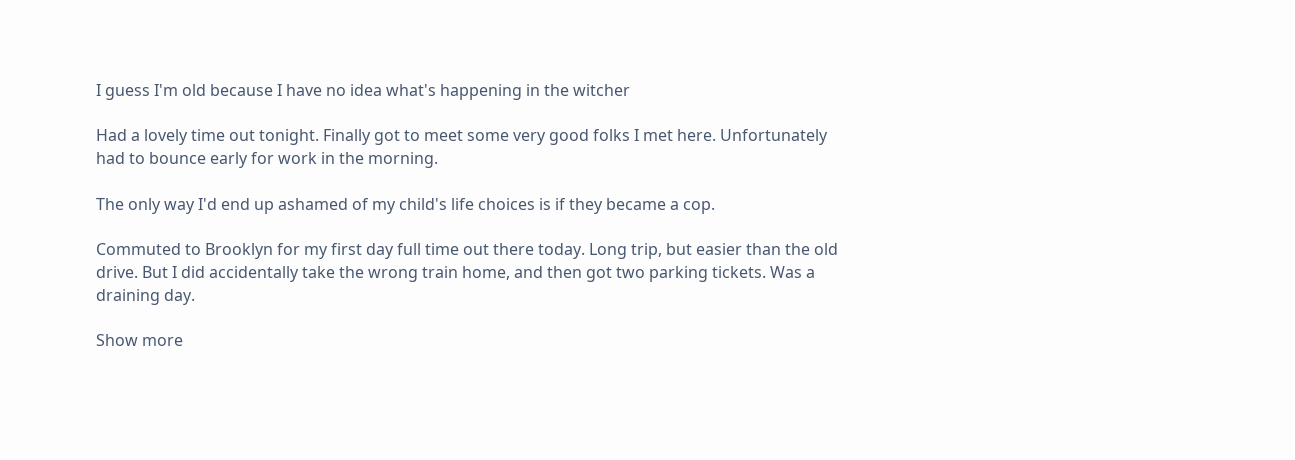I guess I'm old because I have no idea what's happening in the witcher

Had a lovely time out tonight. Finally got to meet some very good folks I met here. Unfortunately had to bounce early for work in the morning.

The only way I'd end up ashamed of my child's life choices is if they became a cop.

Commuted to Brooklyn for my first day full time out there today. Long trip, but easier than the old drive. But I did accidentally take the wrong train home, and then got two parking tickets. Was a draining day.

Show more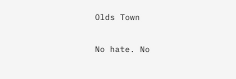Olds Town

No hate. No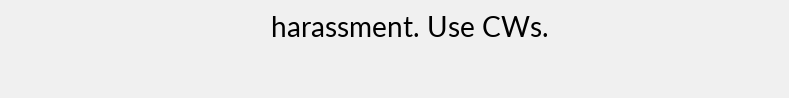harassment. Use CWs.